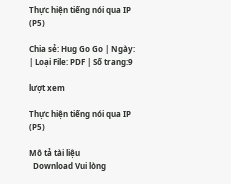Thực hiện tiếng nói qua IP (P5)

Chia sẻ: Hug Go Go | Ngày: | Loại File: PDF | Số trang:9

lượt xem

Thực hiện tiếng nói qua IP (P5)

Mô tả tài liệu
  Download Vui lòng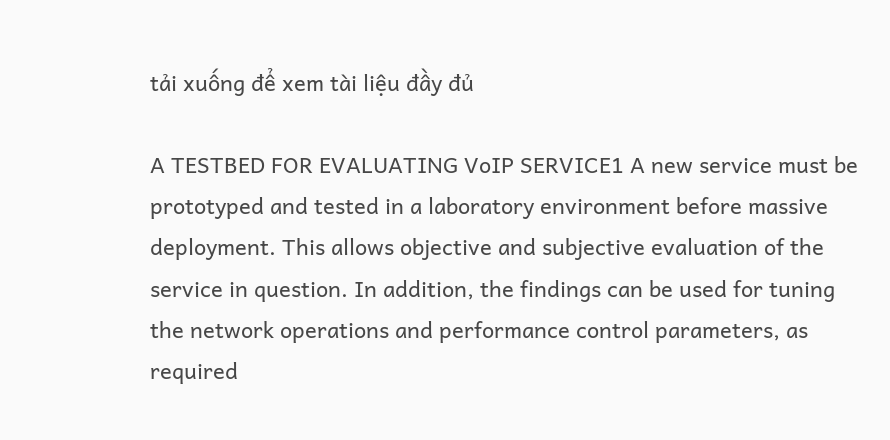tải xuống để xem tài liệu đầy đủ

A TESTBED FOR EVALUATING VoIP SERVICE1 A new service must be prototyped and tested in a laboratory environment before massive deployment. This allows objective and subjective evaluation of the service in question. In addition, the findings can be used for tuning the network operations and performance control parameters, as required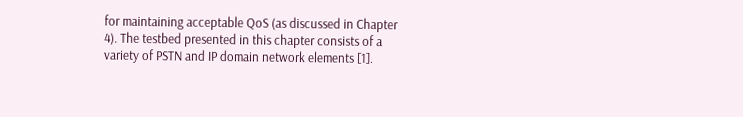for maintaining acceptable QoS (as discussed in Chapter 4). The testbed presented in this chapter consists of a variety of PSTN and IP domain network elements [1].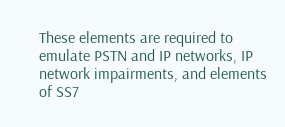These elements are required to emulate PSTN and IP networks, IP network impairments, and elements of SS7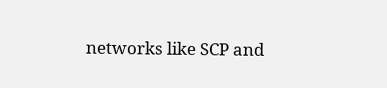networks like SCP and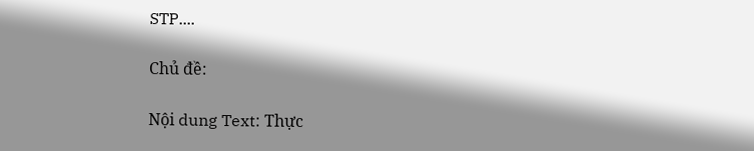STP....

Chủ đề:

Nội dung Text: Thực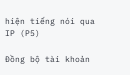hiện tiếng nói qua IP (P5)

Đồng bộ tài khoản